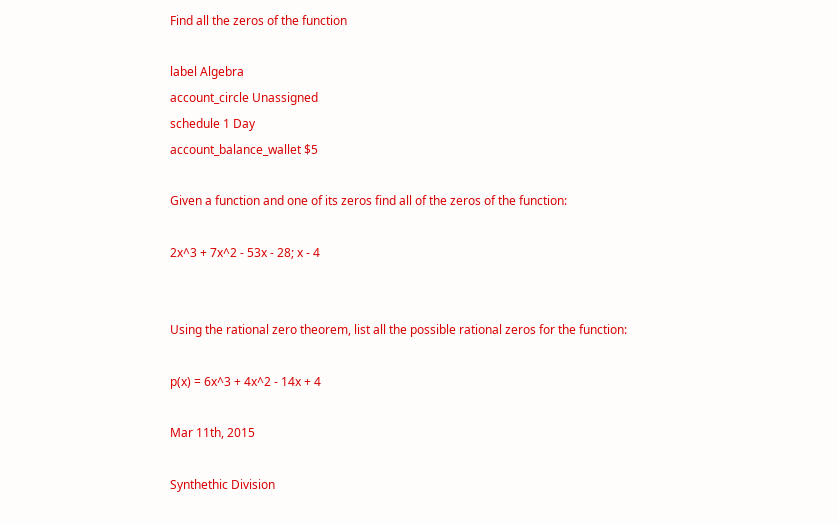Find all the zeros of the function

label Algebra
account_circle Unassigned
schedule 1 Day
account_balance_wallet $5

Given a function and one of its zeros find all of the zeros of the function:

2x^3 + 7x^2 - 53x - 28; x - 4


Using the rational zero theorem, list all the possible rational zeros for the function:

p(x) = 6x^3 + 4x^2 - 14x + 4

Mar 11th, 2015

Synthethic Division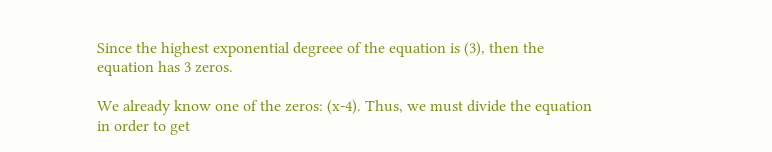Since the highest exponential degreee of the equation is (3), then the equation has 3 zeros.

We already know one of the zeros: (x-4). Thus, we must divide the equation in order to get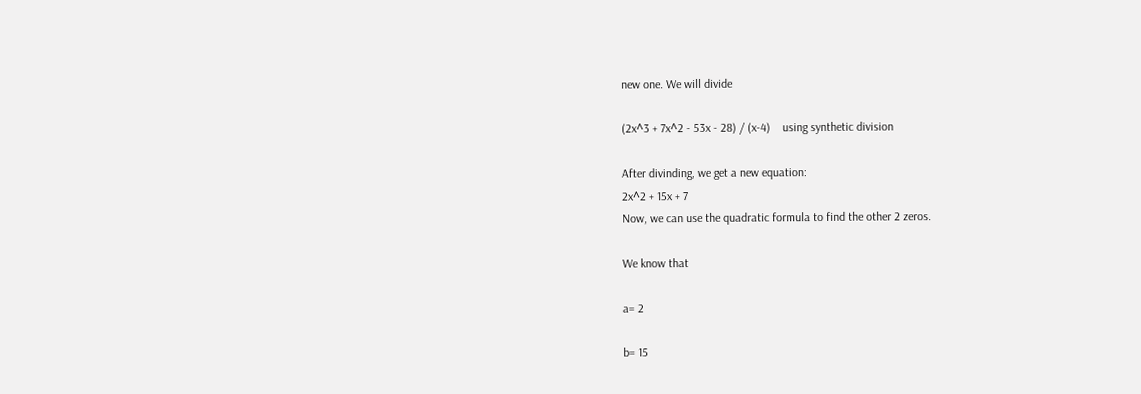new one. We will divide

(2x^3 + 7x^2 - 53x - 28) / (x-4)    using synthetic division

After divinding, we get a new equation:
2x^2 + 15x + 7
Now, we can use the quadratic formula to find the other 2 zeros.

We know that

a= 2

b= 15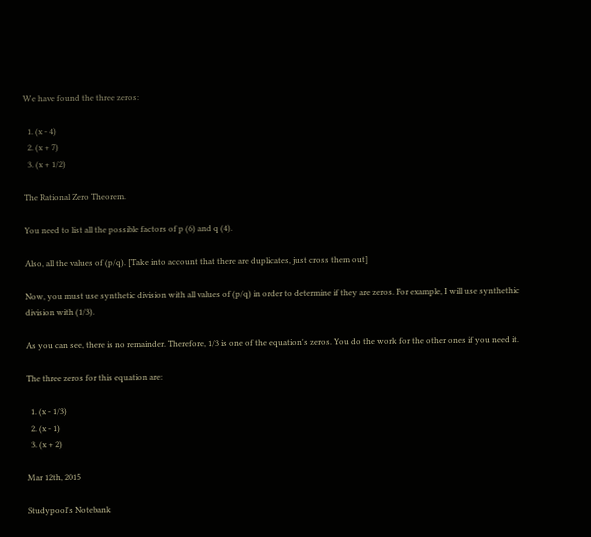We have found the three zeros:

  1. (x - 4)
  2. (x + 7)
  3. (x + 1/2)

The Rational Zero Theorem.

You need to list all the possible factors of p (6) and q (4).

Also, all the values of (p/q). [Take into account that there are duplicates, just cross them out]

Now, you must use synthetic division with all values of (p/q) in order to determine if they are zeros. For example, I will use synthethic division with (1/3).

As you can see, there is no remainder. Therefore, 1/3 is one of the equation's zeros. You do the work for the other ones if you need it.

The three zeros for this equation are:

  1. (x - 1/3)
  2. (x - 1)
  3. (x + 2)

Mar 12th, 2015

Studypool's Notebank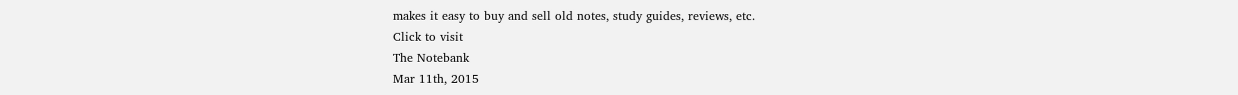makes it easy to buy and sell old notes, study guides, reviews, etc.
Click to visit
The Notebank
Mar 11th, 2015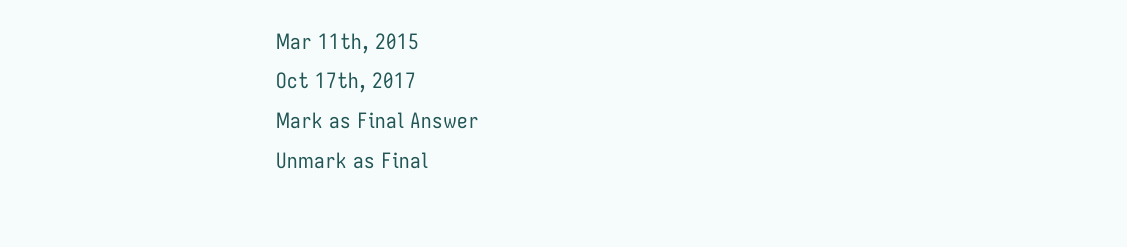Mar 11th, 2015
Oct 17th, 2017
Mark as Final Answer
Unmark as Final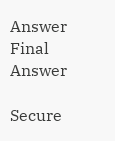Answer
Final Answer

Secure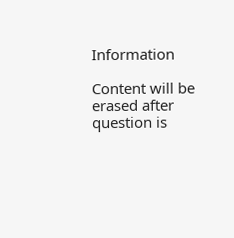Information

Content will be erased after question is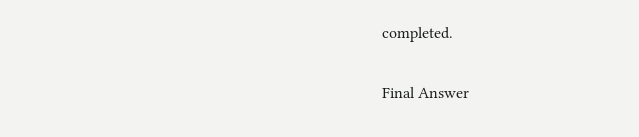completed.

Final Answer